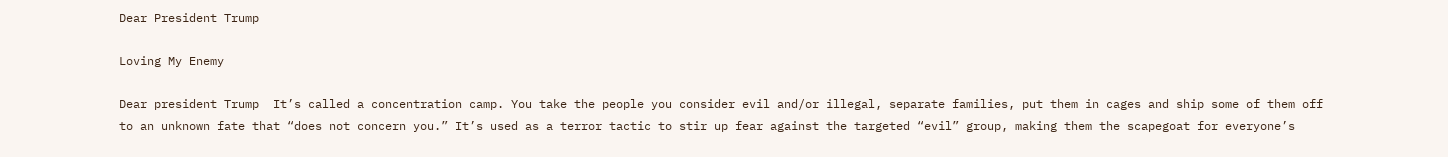Dear President Trump

Loving My Enemy

Dear president Trump  It’s called a concentration camp. You take the people you consider evil and/or illegal, separate families, put them in cages and ship some of them off to an unknown fate that “does not concern you.” It’s used as a terror tactic to stir up fear against the targeted “evil” group, making them the scapegoat for everyone’s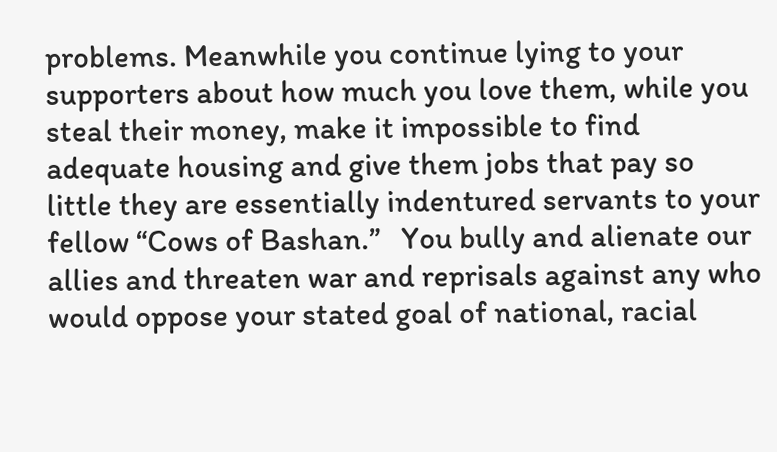problems. Meanwhile you continue lying to your supporters about how much you love them, while you steal their money, make it impossible to find adequate housing and give them jobs that pay so little they are essentially indentured servants to your fellow “Cows of Bashan.”   You bully and alienate our allies and threaten war and reprisals against any who would oppose your stated goal of national, racial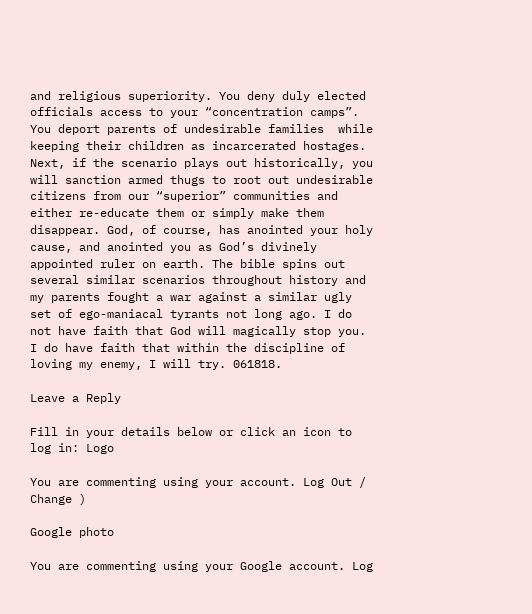and religious superiority. You deny duly elected officials access to your “concentration camps”. You deport parents of undesirable families  while keeping their children as incarcerated hostages. Next, if the scenario plays out historically, you will sanction armed thugs to root out undesirable citizens from our “superior” communities and either re-educate them or simply make them disappear. God, of course, has anointed your holy cause, and anointed you as God’s divinely appointed ruler on earth. The bible spins out several similar scenarios throughout history and my parents fought a war against a similar ugly set of ego-maniacal tyrants not long ago. I do not have faith that God will magically stop you.  I do have faith that within the discipline of loving my enemy, I will try. 061818.

Leave a Reply

Fill in your details below or click an icon to log in: Logo

You are commenting using your account. Log Out /  Change )

Google photo

You are commenting using your Google account. Log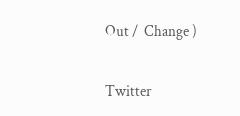Out /  Change )

Twitter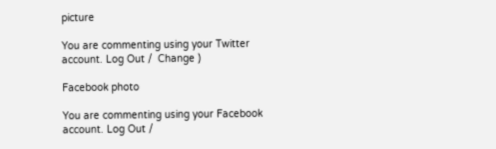picture

You are commenting using your Twitter account. Log Out /  Change )

Facebook photo

You are commenting using your Facebook account. Log Out /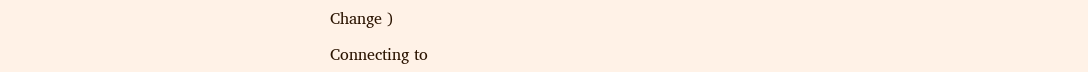Change )

Connecting to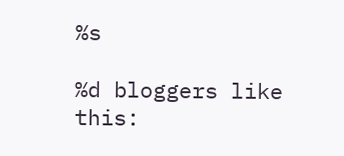%s

%d bloggers like this: